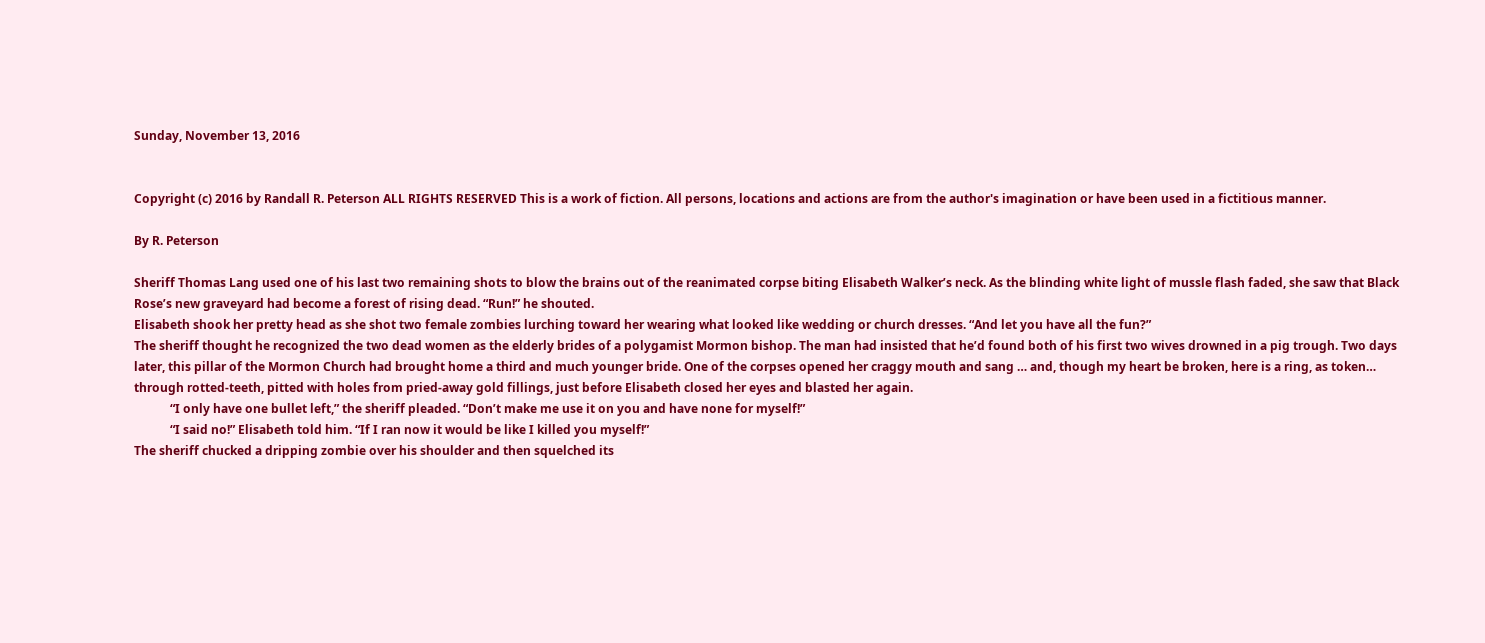Sunday, November 13, 2016


Copyright (c) 2016 by Randall R. Peterson ALL RIGHTS RESERVED This is a work of fiction. All persons, locations and actions are from the author's imagination or have been used in a fictitious manner.

By R. Peterson

Sheriff Thomas Lang used one of his last two remaining shots to blow the brains out of the reanimated corpse biting Elisabeth Walker’s neck. As the blinding white light of mussle flash faded, she saw that Black Rose’s new graveyard had become a forest of rising dead. “Run!” he shouted.
Elisabeth shook her pretty head as she shot two female zombies lurching toward her wearing what looked like wedding or church dresses. “And let you have all the fun?”
The sheriff thought he recognized the two dead women as the elderly brides of a polygamist Mormon bishop. The man had insisted that he’d found both of his first two wives drowned in a pig trough. Two days later, this pillar of the Mormon Church had brought home a third and much younger bride. One of the corpses opened her craggy mouth and sang … and, though my heart be broken, here is a ring, as token… through rotted-teeth, pitted with holes from pried-away gold fillings, just before Elisabeth closed her eyes and blasted her again.
            “I only have one bullet left,” the sheriff pleaded. “Don’t make me use it on you and have none for myself!”
            “I said no!” Elisabeth told him. “If I ran now it would be like I killed you myself!”
The sheriff chucked a dripping zombie over his shoulder and then squelched its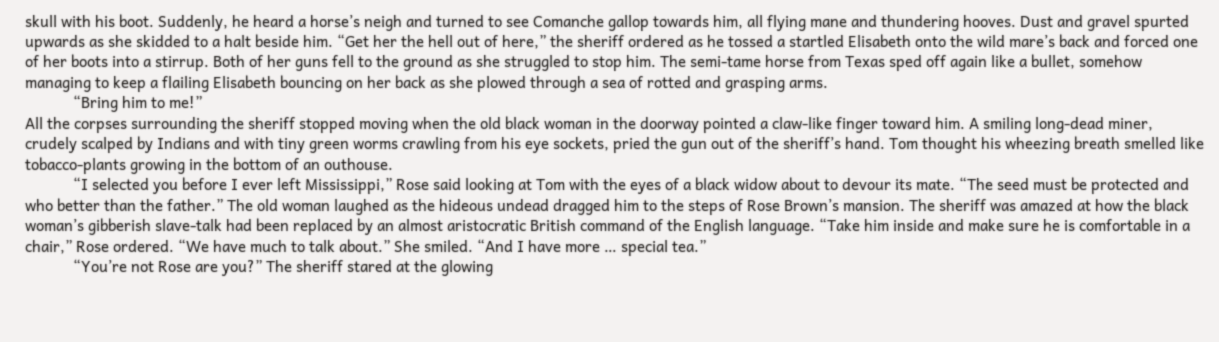skull with his boot. Suddenly, he heard a horse’s neigh and turned to see Comanche gallop towards him, all flying mane and thundering hooves. Dust and gravel spurted upwards as she skidded to a halt beside him. “Get her the hell out of here,” the sheriff ordered as he tossed a startled Elisabeth onto the wild mare’s back and forced one of her boots into a stirrup. Both of her guns fell to the ground as she struggled to stop him. The semi-tame horse from Texas sped off again like a bullet, somehow managing to keep a flailing Elisabeth bouncing on her back as she plowed through a sea of rotted and grasping arms.
            “Bring him to me!”
All the corpses surrounding the sheriff stopped moving when the old black woman in the doorway pointed a claw-like finger toward him. A smiling long-dead miner, crudely scalped by Indians and with tiny green worms crawling from his eye sockets, pried the gun out of the sheriff’s hand. Tom thought his wheezing breath smelled like tobacco-plants growing in the bottom of an outhouse.
            “I selected you before I ever left Mississippi,” Rose said looking at Tom with the eyes of a black widow about to devour its mate. “The seed must be protected and who better than the father.” The old woman laughed as the hideous undead dragged him to the steps of Rose Brown’s mansion. The sheriff was amazed at how the black woman’s gibberish slave-talk had been replaced by an almost aristocratic British command of the English language. “Take him inside and make sure he is comfortable in a chair,” Rose ordered. “We have much to talk about.” She smiled. “And I have more … special tea.”
            “You’re not Rose are you?” The sheriff stared at the glowing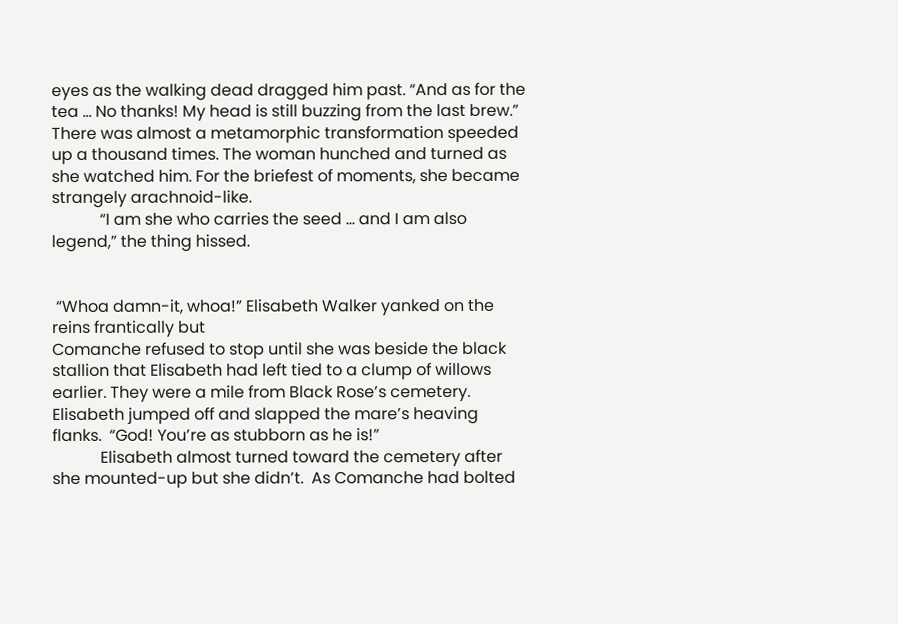eyes as the walking dead dragged him past. “And as for the tea … No thanks! My head is still buzzing from the last brew.”
There was almost a metamorphic transformation speeded up a thousand times. The woman hunched and turned as she watched him. For the briefest of moments, she became strangely arachnoid-like.
            “I am she who carries the seed … and I am also legend,” the thing hissed.


 “Whoa damn-it, whoa!” Elisabeth Walker yanked on the reins frantically but
Comanche refused to stop until she was beside the black stallion that Elisabeth had left tied to a clump of willows earlier. They were a mile from Black Rose’s cemetery. Elisabeth jumped off and slapped the mare’s heaving flanks.  “God! You’re as stubborn as he is!”
            Elisabeth almost turned toward the cemetery after she mounted-up but she didn’t.  As Comanche had bolted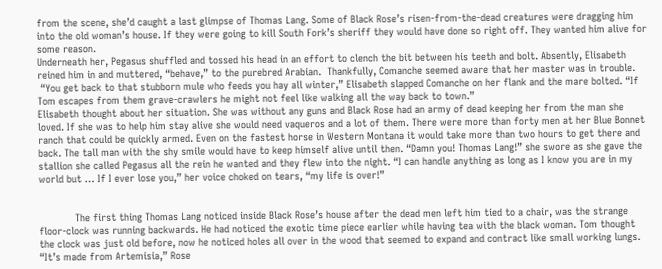from the scene, she’d caught a last glimpse of Thomas Lang. Some of Black Rose’s risen-from-the-dead creatures were dragging him into the old woman’s house. If they were going to kill South Fork’s sheriff they would have done so right off. They wanted him alive for some reason.
Underneath her, Pegasus shuffled and tossed his head in an effort to clench the bit between his teeth and bolt. Absently, Elisabeth reined him in and muttered, “behave,” to the purebred Arabian.  Thankfully, Comanche seemed aware that her master was in trouble.
 “You get back to that stubborn mule who feeds you hay all winter,” Elisabeth slapped Comanche on her flank and the mare bolted. “If Tom escapes from them grave-crawlers he might not feel like walking all the way back to town.”
Elisabeth thought about her situation. She was without any guns and Black Rose had an army of dead keeping her from the man she loved. If she was to help him stay alive she would need vaqueros and a lot of them. There were more than forty men at her Blue Bonnet ranch that could be quickly armed. Even on the fastest horse in Western Montana it would take more than two hours to get there and back. The tall man with the shy smile would have to keep himself alive until then. “Damn you! Thomas Lang!” she swore as she gave the stallion she called Pegasus all the rein he wanted and they flew into the night. “I can handle anything as long as I know you are in my world but … If I ever lose you,” her voice choked on tears, “my life is over!”


            The first thing Thomas Lang noticed inside Black Rose’s house after the dead men left him tied to a chair, was the strange floor-clock was running backwards. He had noticed the exotic time piece earlier while having tea with the black woman. Tom thought the clock was just old before, now he noticed holes all over in the wood that seemed to expand and contract like small working lungs. “It’s made from Artemisia,” Rose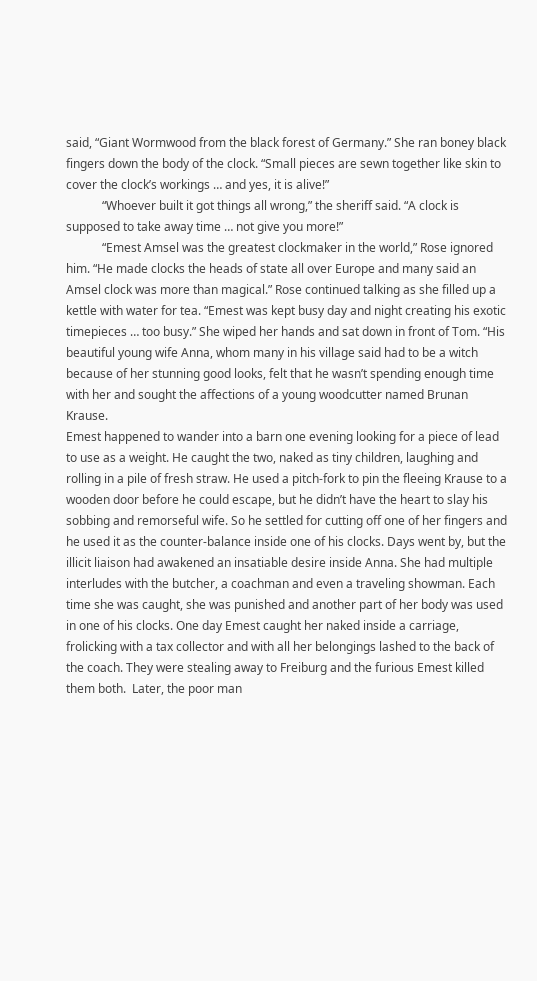said, “Giant Wormwood from the black forest of Germany.” She ran boney black fingers down the body of the clock. “Small pieces are sewn together like skin to cover the clock’s workings … and yes, it is alive!”
            “Whoever built it got things all wrong,” the sheriff said. “A clock is supposed to take away time … not give you more!”
            “Emest Amsel was the greatest clockmaker in the world,” Rose ignored him. “He made clocks the heads of state all over Europe and many said an Amsel clock was more than magical.” Rose continued talking as she filled up a kettle with water for tea. “Emest was kept busy day and night creating his exotic timepieces … too busy.” She wiped her hands and sat down in front of Tom. “His beautiful young wife Anna, whom many in his village said had to be a witch because of her stunning good looks, felt that he wasn’t spending enough time with her and sought the affections of a young woodcutter named Brunan Krause.
Emest happened to wander into a barn one evening looking for a piece of lead to use as a weight. He caught the two, naked as tiny children, laughing and rolling in a pile of fresh straw. He used a pitch-fork to pin the fleeing Krause to a wooden door before he could escape, but he didn’t have the heart to slay his sobbing and remorseful wife. So he settled for cutting off one of her fingers and he used it as the counter-balance inside one of his clocks. Days went by, but the illicit liaison had awakened an insatiable desire inside Anna. She had multiple interludes with the butcher, a coachman and even a traveling showman. Each time she was caught, she was punished and another part of her body was used in one of his clocks. One day Emest caught her naked inside a carriage, frolicking with a tax collector and with all her belongings lashed to the back of the coach. They were stealing away to Freiburg and the furious Emest killed them both.  Later, the poor man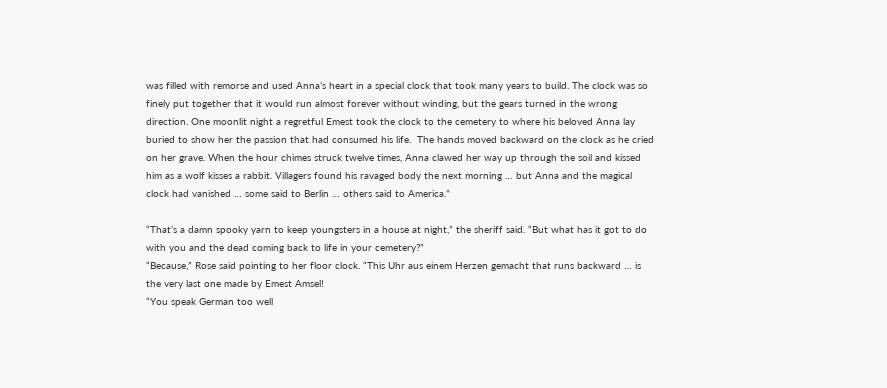was filled with remorse and used Anna’s heart in a special clock that took many years to build. The clock was so finely put together that it would run almost forever without winding, but the gears turned in the wrong direction. One moonlit night a regretful Emest took the clock to the cemetery to where his beloved Anna lay buried to show her the passion that had consumed his life.  The hands moved backward on the clock as he cried on her grave. When the hour chimes struck twelve times, Anna clawed her way up through the soil and kissed him as a wolf kisses a rabbit. Villagers found his ravaged body the next morning … but Anna and the magical clock had vanished … some said to Berlin … others said to America.”

“That’s a damn spooky yarn to keep youngsters in a house at night,” the sheriff said. “But what has it got to do with you and the dead coming back to life in your cemetery?”
“Because,” Rose said pointing to her floor clock. “This Uhr aus einem Herzen gemacht that runs backward … is the very last one made by Emest Amsel!
“You speak German too well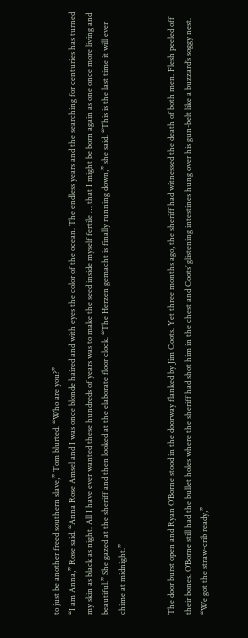to just be another freed southern slave,” Tom blurted. “Who are you?”
“I am Anna,” Rose said. “Anna Rose Amsel and I was once blonde haired and with eyes the color of the ocean. The endless years and the searching for centuries has turned my skin as black as night. All I have ever wanted these hundreds of years was to make the seed inside myself fertile … that I might be born again as one once more living and beautiful.” She gazed at the sheriff and then looked at the elaborate floor clock. “The Herzen gemacht is finally running down,” she said. “This is the last time it will ever chime at midnight.”


The door burst open and Ryan O’Borne stood in the doorway flanked by Jim Coots. Yet three months ago, the sheriff had witnessed the death of both men. Flesh peeled off their bones. O’Borne still had the bullet holes where the sheriff had shot him in the chest and Coots’ glistening intestines hung over his gun-belt like a buzzard’s soggy nest. “We got the straw-crib ready,”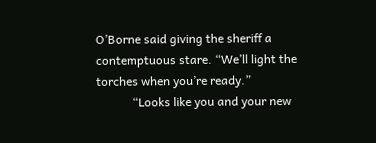O’Borne said giving the sheriff a contemptuous stare. “We’ll light the torches when you’re ready.”
            “Looks like you and your new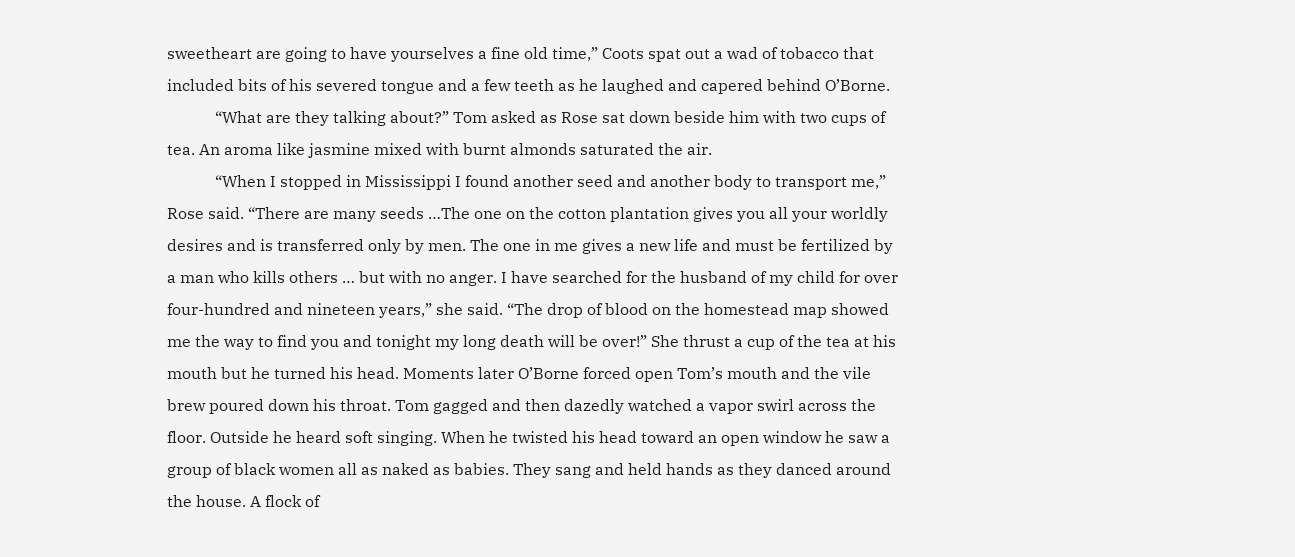sweetheart are going to have yourselves a fine old time,” Coots spat out a wad of tobacco that included bits of his severed tongue and a few teeth as he laughed and capered behind O’Borne.
            “What are they talking about?” Tom asked as Rose sat down beside him with two cups of tea. An aroma like jasmine mixed with burnt almonds saturated the air.
            “When I stopped in Mississippi I found another seed and another body to transport me,” Rose said. “There are many seeds …The one on the cotton plantation gives you all your worldly desires and is transferred only by men. The one in me gives a new life and must be fertilized by a man who kills others … but with no anger. I have searched for the husband of my child for over four-hundred and nineteen years,” she said. “The drop of blood on the homestead map showed me the way to find you and tonight my long death will be over!” She thrust a cup of the tea at his mouth but he turned his head. Moments later O’Borne forced open Tom’s mouth and the vile brew poured down his throat. Tom gagged and then dazedly watched a vapor swirl across the floor. Outside he heard soft singing. When he twisted his head toward an open window he saw a group of black women all as naked as babies. They sang and held hands as they danced around the house. A flock of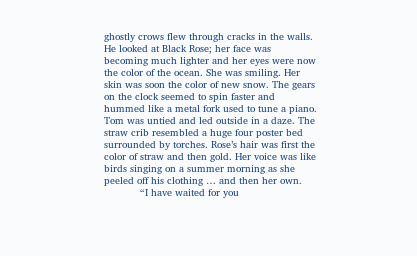ghostly crows flew through cracks in the walls. He looked at Black Rose; her face was becoming much lighter and her eyes were now the color of the ocean. She was smiling. Her skin was soon the color of new snow. The gears on the clock seemed to spin faster and hummed like a metal fork used to tune a piano. Tom was untied and led outside in a daze. The straw crib resembled a huge four poster bed surrounded by torches. Rose’s hair was first the color of straw and then gold. Her voice was like birds singing on a summer morning as she peeled off his clothing … and then her own.
            “I have waited for you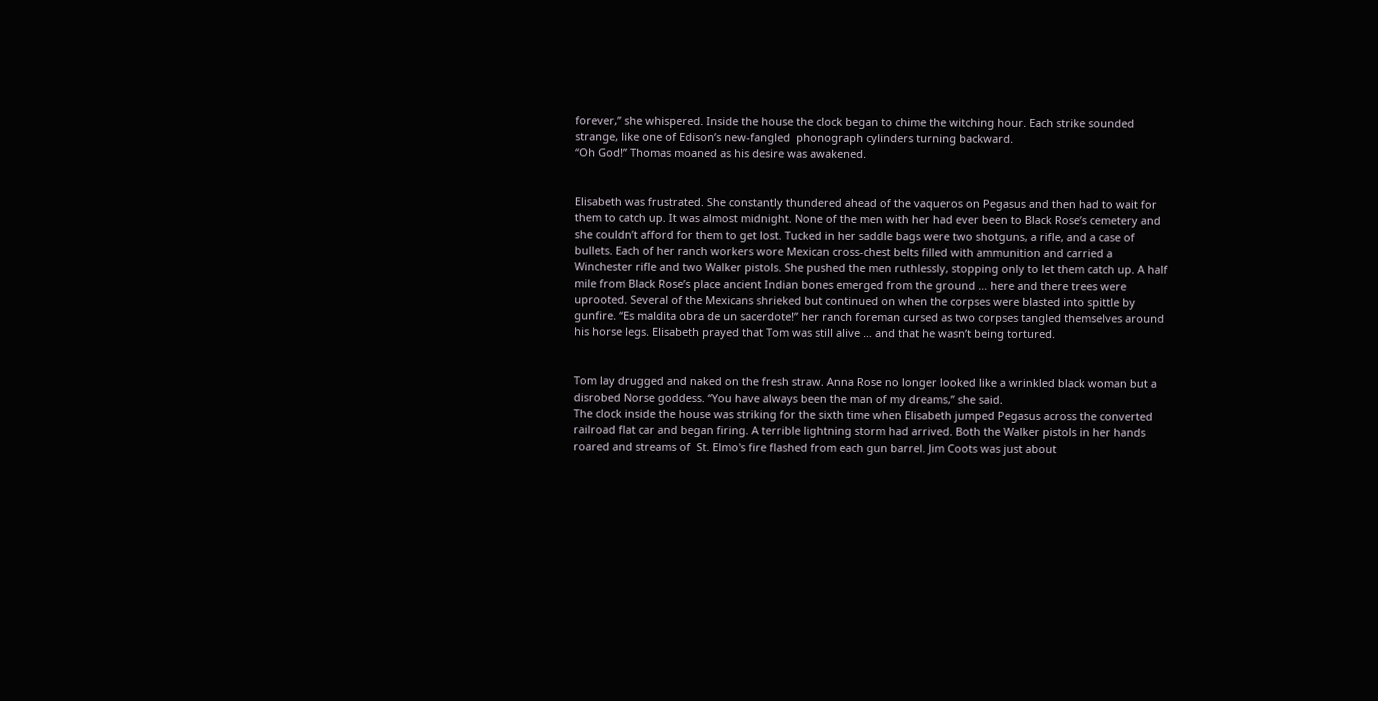forever,” she whispered. Inside the house the clock began to chime the witching hour. Each strike sounded strange, like one of Edison’s new-fangled  phonograph cylinders turning backward.
“Oh God!” Thomas moaned as his desire was awakened.


Elisabeth was frustrated. She constantly thundered ahead of the vaqueros on Pegasus and then had to wait for them to catch up. It was almost midnight. None of the men with her had ever been to Black Rose’s cemetery and she couldn’t afford for them to get lost. Tucked in her saddle bags were two shotguns, a rifle, and a case of bullets. Each of her ranch workers wore Mexican cross-chest belts filled with ammunition and carried a Winchester rifle and two Walker pistols. She pushed the men ruthlessly, stopping only to let them catch up. A half mile from Black Rose’s place ancient Indian bones emerged from the ground … here and there trees were uprooted. Several of the Mexicans shrieked but continued on when the corpses were blasted into spittle by gunfire. “Es maldita obra de un sacerdote!” her ranch foreman cursed as two corpses tangled themselves around his horse legs. Elisabeth prayed that Tom was still alive … and that he wasn’t being tortured.


Tom lay drugged and naked on the fresh straw. Anna Rose no longer looked like a wrinkled black woman but a disrobed Norse goddess. “You have always been the man of my dreams,” she said.
The clock inside the house was striking for the sixth time when Elisabeth jumped Pegasus across the converted railroad flat car and began firing. A terrible lightning storm had arrived. Both the Walker pistols in her hands roared and streams of  St. Elmo's fire flashed from each gun barrel. Jim Coots was just about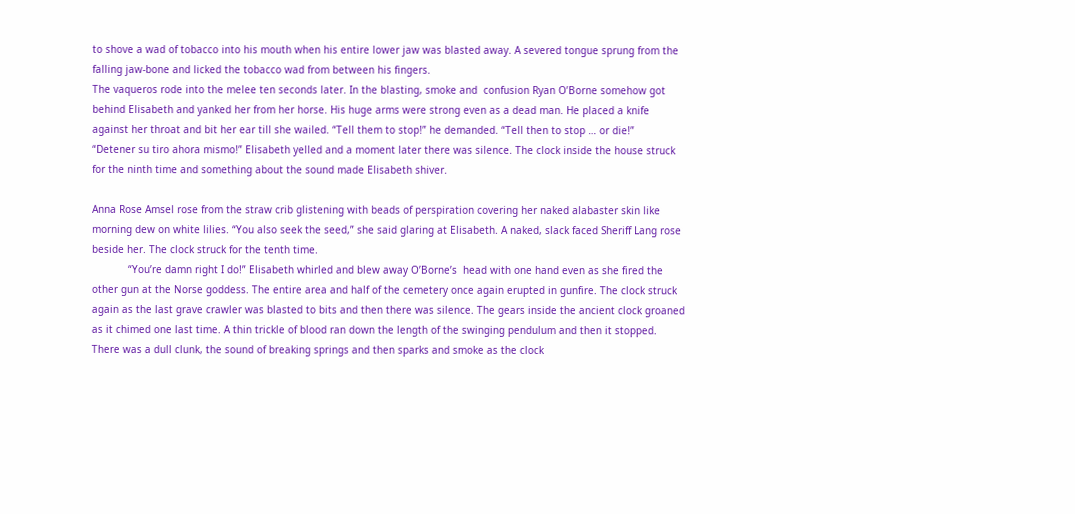to shove a wad of tobacco into his mouth when his entire lower jaw was blasted away. A severed tongue sprung from the falling jaw-bone and licked the tobacco wad from between his fingers.
The vaqueros rode into the melee ten seconds later. In the blasting, smoke and  confusion Ryan O’Borne somehow got behind Elisabeth and yanked her from her horse. His huge arms were strong even as a dead man. He placed a knife against her throat and bit her ear till she wailed. “Tell them to stop!” he demanded. “Tell then to stop … or die!”
“Detener su tiro ahora mismo!” Elisabeth yelled and a moment later there was silence. The clock inside the house struck for the ninth time and something about the sound made Elisabeth shiver.

Anna Rose Amsel rose from the straw crib glistening with beads of perspiration covering her naked alabaster skin like morning dew on white lilies. “You also seek the seed,” she said glaring at Elisabeth. A naked, slack faced Sheriff Lang rose beside her. The clock struck for the tenth time.
            “You’re damn right I do!” Elisabeth whirled and blew away O’Borne’s  head with one hand even as she fired the other gun at the Norse goddess. The entire area and half of the cemetery once again erupted in gunfire. The clock struck again as the last grave crawler was blasted to bits and then there was silence. The gears inside the ancient clock groaned as it chimed one last time. A thin trickle of blood ran down the length of the swinging pendulum and then it stopped. There was a dull clunk, the sound of breaking springs and then sparks and smoke as the clock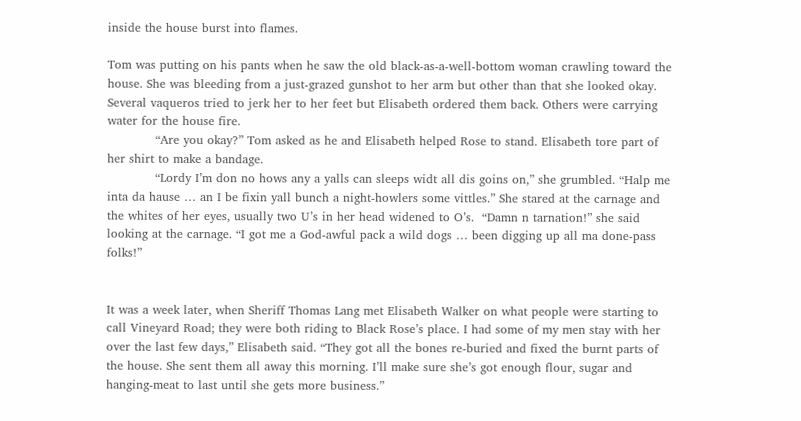inside the house burst into flames.

Tom was putting on his pants when he saw the old black-as-a-well-bottom woman crawling toward the house. She was bleeding from a just-grazed gunshot to her arm but other than that she looked okay. Several vaqueros tried to jerk her to her feet but Elisabeth ordered them back. Others were carrying water for the house fire.
            “Are you okay?” Tom asked as he and Elisabeth helped Rose to stand. Elisabeth tore part of her shirt to make a bandage.
            “Lordy I’m don no hows any a yalls can sleeps widt all dis goins on,” she grumbled. “Halp me inta da hause … an I be fixin yall bunch a night-howlers some vittles.” She stared at the carnage and the whites of her eyes, usually two U’s in her head widened to O’s.  “Damn n tarnation!” she said looking at the carnage. “I got me a God-awful pack a wild dogs … been digging up all ma done-pass folks!”


It was a week later, when Sheriff Thomas Lang met Elisabeth Walker on what people were starting to call Vineyard Road; they were both riding to Black Rose’s place. I had some of my men stay with her over the last few days,” Elisabeth said. “They got all the bones re-buried and fixed the burnt parts of the house. She sent them all away this morning. I’ll make sure she’s got enough flour, sugar and hanging-meat to last until she gets more business.”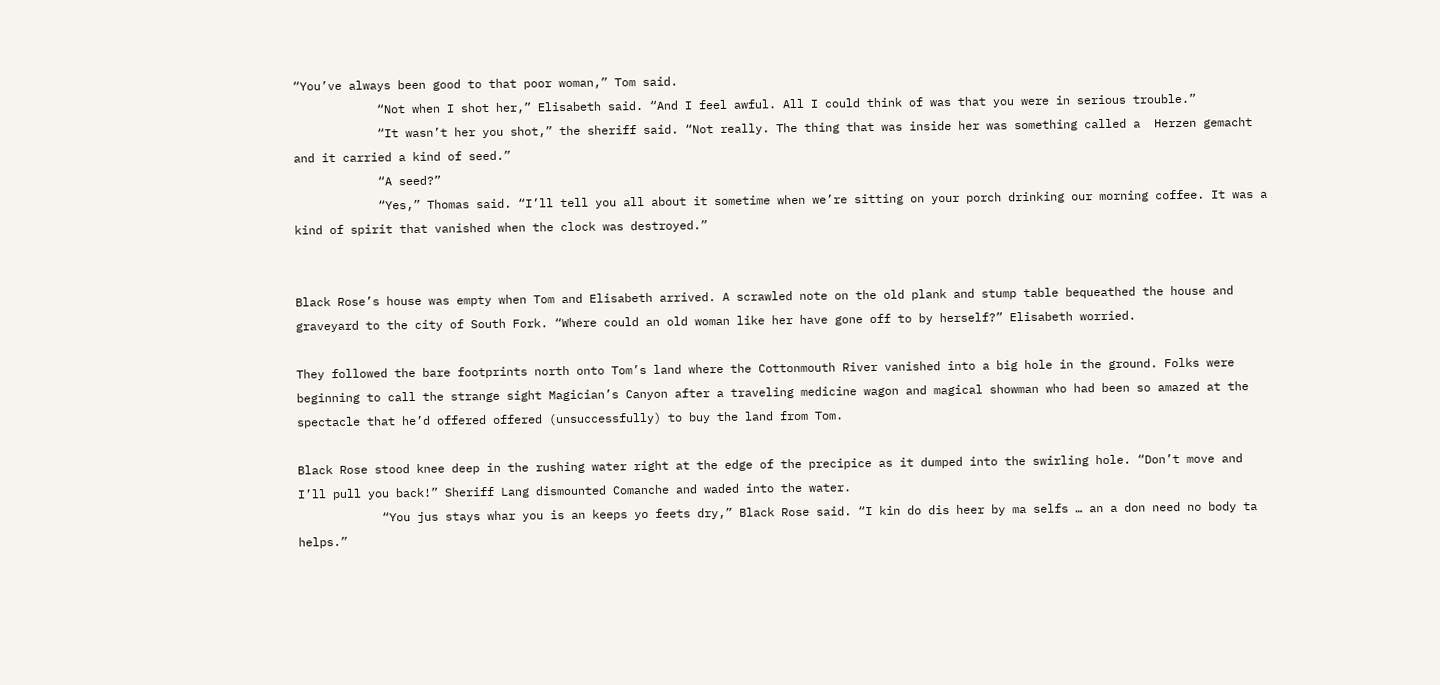“You’ve always been good to that poor woman,” Tom said.
            “Not when I shot her,” Elisabeth said. “And I feel awful. All I could think of was that you were in serious trouble.”
            “It wasn’t her you shot,” the sheriff said. “Not really. The thing that was inside her was something called a  Herzen gemacht and it carried a kind of seed.”
            “A seed?”
            “Yes,” Thomas said. “I’ll tell you all about it sometime when we’re sitting on your porch drinking our morning coffee. It was a kind of spirit that vanished when the clock was destroyed.”


Black Rose’s house was empty when Tom and Elisabeth arrived. A scrawled note on the old plank and stump table bequeathed the house and graveyard to the city of South Fork. “Where could an old woman like her have gone off to by herself?” Elisabeth worried.

They followed the bare footprints north onto Tom’s land where the Cottonmouth River vanished into a big hole in the ground. Folks were beginning to call the strange sight Magician’s Canyon after a traveling medicine wagon and magical showman who had been so amazed at the spectacle that he’d offered offered (unsuccessfully) to buy the land from Tom.

Black Rose stood knee deep in the rushing water right at the edge of the precipice as it dumped into the swirling hole. “Don’t move and I’ll pull you back!” Sheriff Lang dismounted Comanche and waded into the water.
            “You jus stays whar you is an keeps yo feets dry,” Black Rose said. “I kin do dis heer by ma selfs … an a don need no body ta helps.”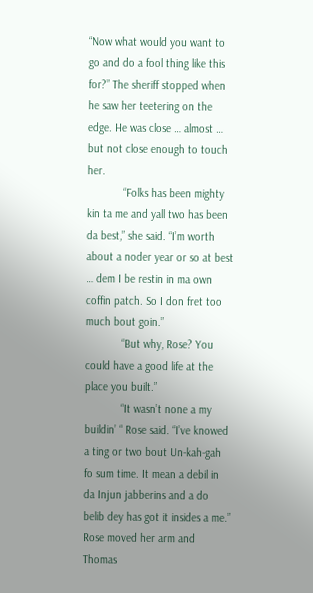“Now what would you want to go and do a fool thing like this for?” The sheriff stopped when he saw her teetering on the edge. He was close … almost … but not close enough to touch her.
            “Folks has been mighty kin ta me and yall two has been da best,” she said. “I’m worth about a noder year or so at best … dem I be restin in ma own coffin patch. So I don fret too much bout goin.”
            “But why, Rose? You could have a good life at the place you built.”
            “It wasn’t none a my buildin’ “ Rose said. “I’ve knowed a ting or two bout Un-kah-gah fo sum time. It mean a debil in da Injun jabberins and a do belib dey has got it insides a me.”
Rose moved her arm and Thomas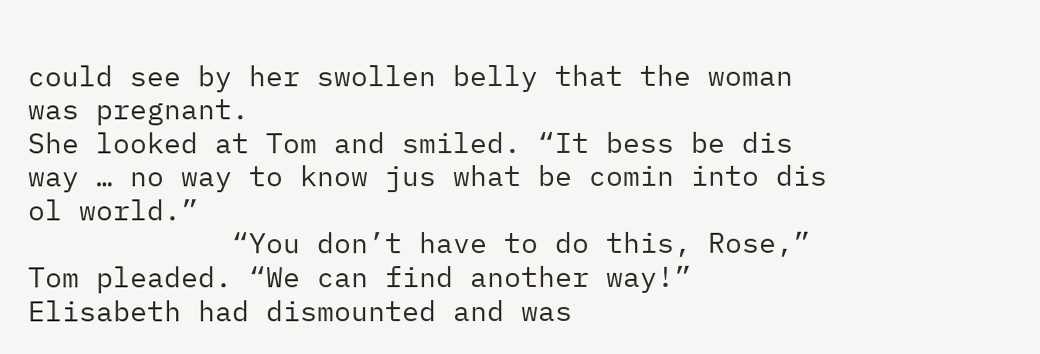could see by her swollen belly that the woman was pregnant.
She looked at Tom and smiled. “It bess be dis way … no way to know jus what be comin into dis ol world.”
            “You don’t have to do this, Rose,” Tom pleaded. “We can find another way!”
Elisabeth had dismounted and was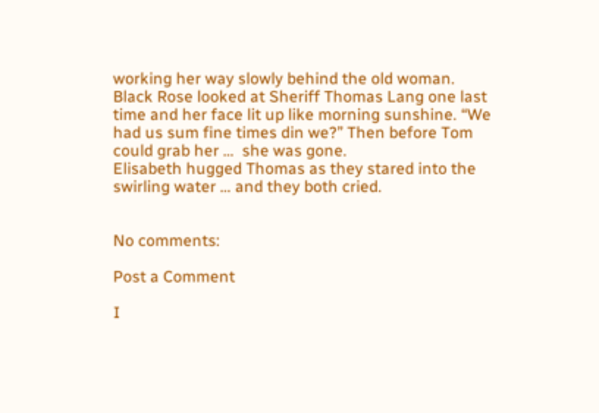working her way slowly behind the old woman.
Black Rose looked at Sheriff Thomas Lang one last time and her face lit up like morning sunshine. “We had us sum fine times din we?” Then before Tom could grab her …  she was gone.
Elisabeth hugged Thomas as they stared into the swirling water … and they both cried.


No comments:

Post a Comment

I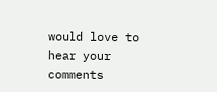would love to hear your comments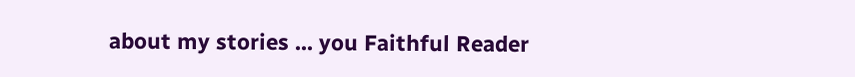about my stories ... you Faithful Reader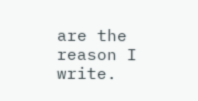are the reason I write.